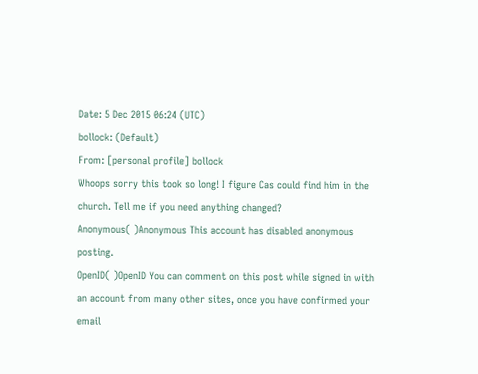Date: 5 Dec 2015 06:24 (UTC)
bollock: (Default)
From: [personal profile] bollock
Whoops sorry this took so long! I figure Cas could find him in the church. Tell me if you need anything changed?
Anonymous( )Anonymous This account has disabled anonymous posting.
OpenID( )OpenID You can comment on this post while signed in with an account from many other sites, once you have confirmed your email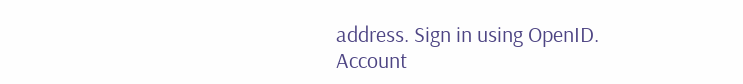address. Sign in using OpenID.
Account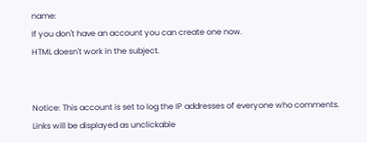name:
If you don't have an account you can create one now.
HTML doesn't work in the subject.


Notice: This account is set to log the IP addresses of everyone who comments.
Links will be displayed as unclickable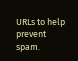URLs to help prevent spam.